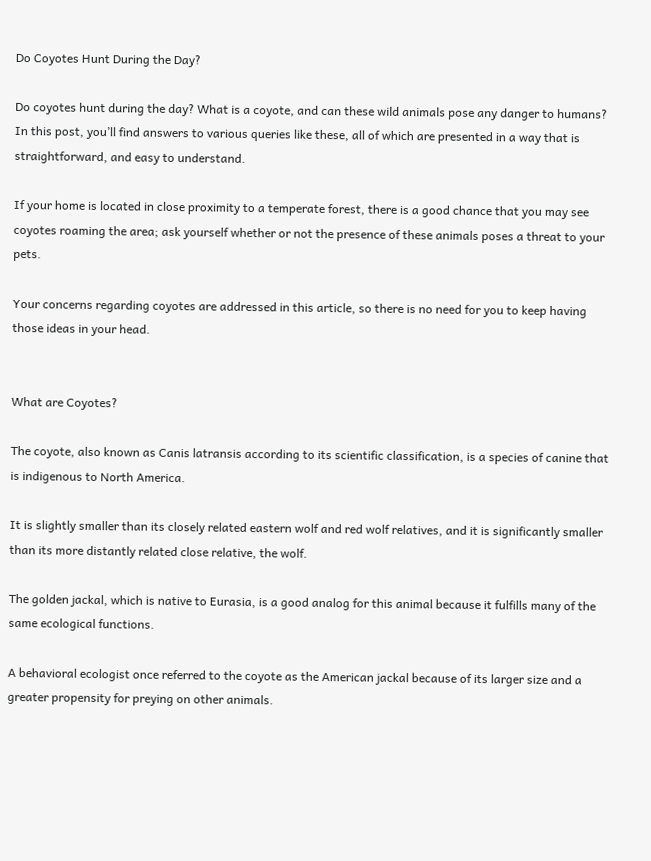Do Coyotes Hunt During the Day?

Do coyotes hunt during the day? What is a coyote, and can these wild animals pose any danger to humans? In this post, you’ll find answers to various queries like these, all of which are presented in a way that is straightforward, and easy to understand.

If your home is located in close proximity to a temperate forest, there is a good chance that you may see coyotes roaming the area; ask yourself whether or not the presence of these animals poses a threat to your pets.

Your concerns regarding coyotes are addressed in this article, so there is no need for you to keep having those ideas in your head.


What are Coyotes?

The coyote, also known as Canis latransis according to its scientific classification, is a species of canine that is indigenous to North America.

It is slightly smaller than its closely related eastern wolf and red wolf relatives, and it is significantly smaller than its more distantly related close relative, the wolf.

The golden jackal, which is native to Eurasia, is a good analog for this animal because it fulfills many of the same ecological functions.

A behavioral ecologist once referred to the coyote as the American jackal because of its larger size and a greater propensity for preying on other animals.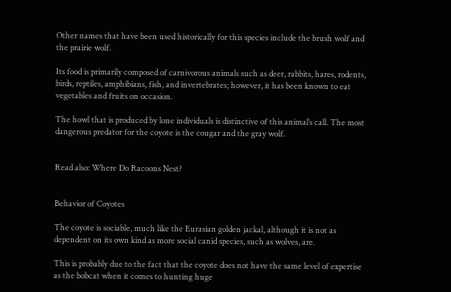Other names that have been used historically for this species include the brush wolf and the prairie wolf.

Its food is primarily composed of carnivorous animals such as deer, rabbits, hares, rodents, birds, reptiles, amphibians, fish, and invertebrates; however, it has been known to eat vegetables and fruits on occasion.

The howl that is produced by lone individuals is distinctive of this animal’s call. The most dangerous predator for the coyote is the cougar and the gray wolf.


Read also: Where Do Racoons Nest?


Behavior of Coyotes

The coyote is sociable, much like the Eurasian golden jackal, although it is not as dependent on its own kind as more social canid species, such as wolves, are.

This is probably due to the fact that the coyote does not have the same level of expertise as the bobcat when it comes to hunting huge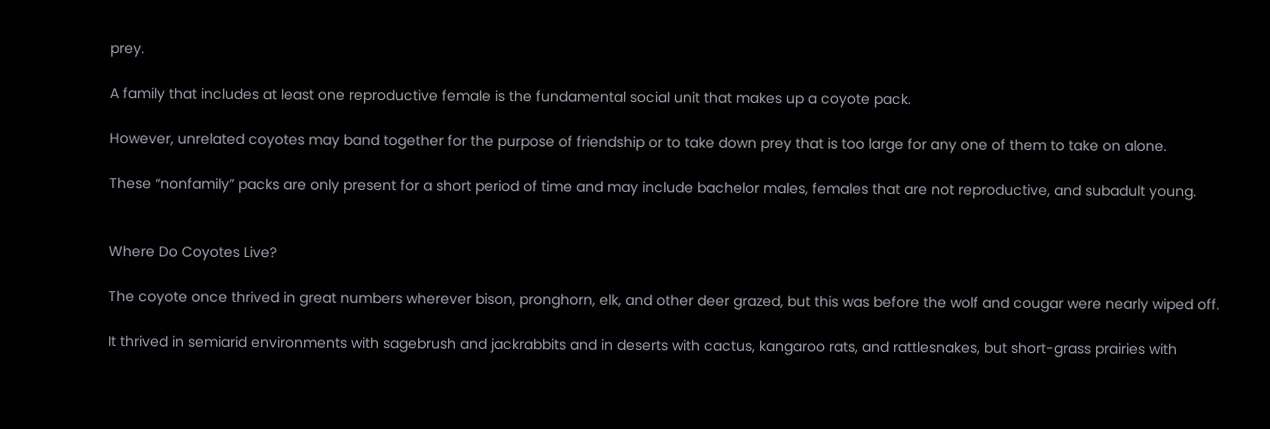prey.

A family that includes at least one reproductive female is the fundamental social unit that makes up a coyote pack.

However, unrelated coyotes may band together for the purpose of friendship or to take down prey that is too large for any one of them to take on alone.

These “nonfamily” packs are only present for a short period of time and may include bachelor males, females that are not reproductive, and subadult young.


Where Do Coyotes Live?

The coyote once thrived in great numbers wherever bison, pronghorn, elk, and other deer grazed, but this was before the wolf and cougar were nearly wiped off.

It thrived in semiarid environments with sagebrush and jackrabbits and in deserts with cactus, kangaroo rats, and rattlesnakes, but short-grass prairies with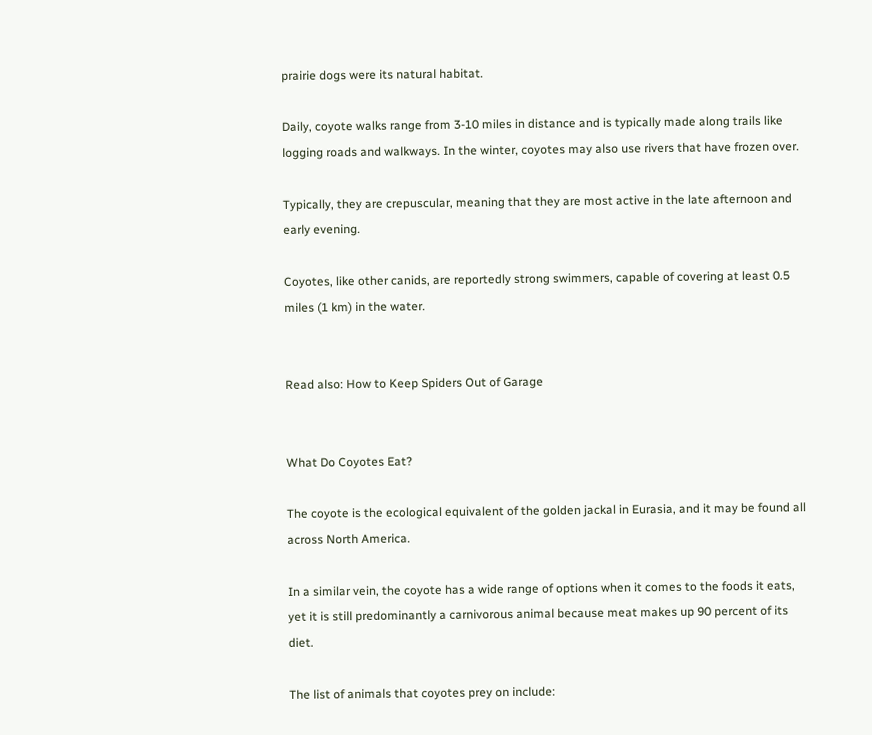prairie dogs were its natural habitat.

Daily, coyote walks range from 3-10 miles in distance and is typically made along trails like logging roads and walkways. In the winter, coyotes may also use rivers that have frozen over.

Typically, they are crepuscular, meaning that they are most active in the late afternoon and early evening.

Coyotes, like other canids, are reportedly strong swimmers, capable of covering at least 0.5 miles (1 km) in the water.


Read also: How to Keep Spiders Out of Garage


What Do Coyotes Eat?

The coyote is the ecological equivalent of the golden jackal in Eurasia, and it may be found all across North America.

In a similar vein, the coyote has a wide range of options when it comes to the foods it eats, yet it is still predominantly a carnivorous animal because meat makes up 90 percent of its diet.

The list of animals that coyotes prey on include: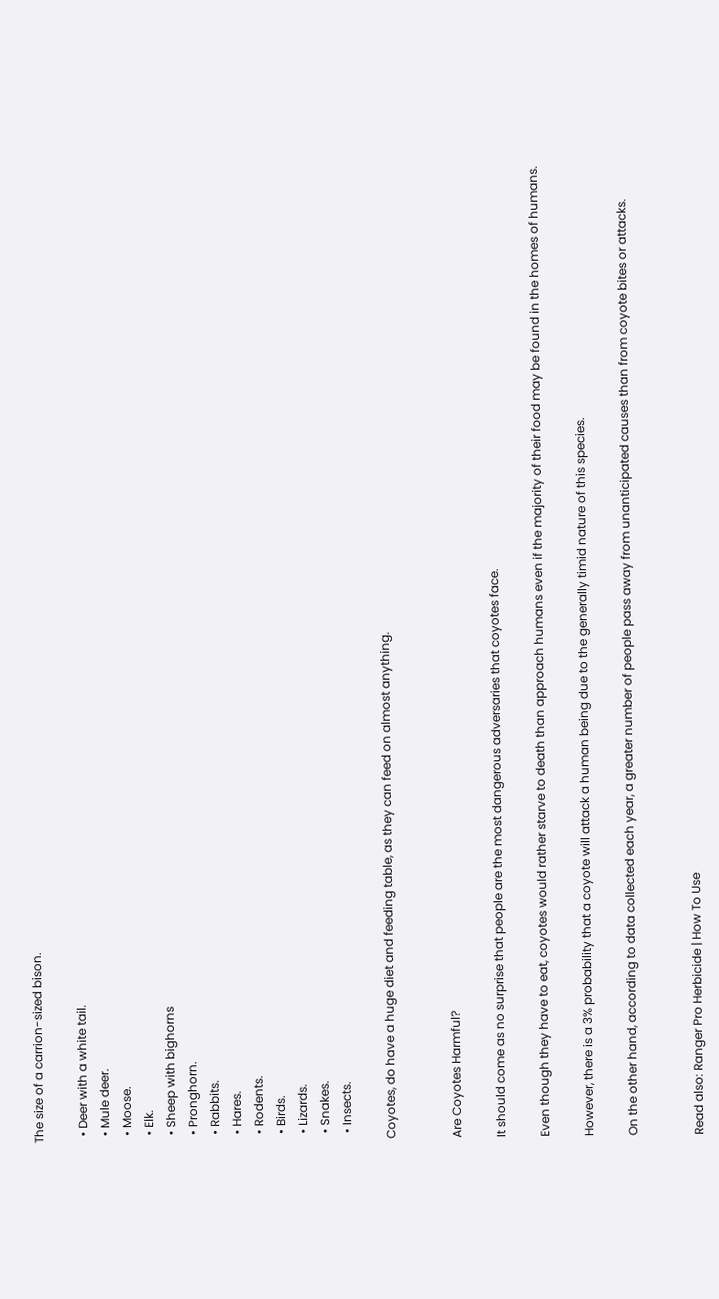The size of a carrion-sized bison.

  • Deer with a white tail.
  • Mule deer.
  • Moose.
  • Elk.
  • Sheep with bighorns
  • Pronghorn.
  • Rabbits.
  • Hares.
  • Rodents.
  • Birds.
  • Lizards.
  • Snakes.
  • Insects.

Coyotes, do have a huge diet and feeding table, as they can feed on almost anything.


Are Coyotes Harmful?

It should come as no surprise that people are the most dangerous adversaries that coyotes face.

Even though they have to eat, coyotes would rather starve to death than approach humans even if the majority of their food may be found in the homes of humans.

However, there is a 3% probability that a coyote will attack a human being due to the generally timid nature of this species.

On the other hand, according to data collected each year, a greater number of people pass away from unanticipated causes than from coyote bites or attacks.


Read also: Ranger Pro Herbicide | How To Use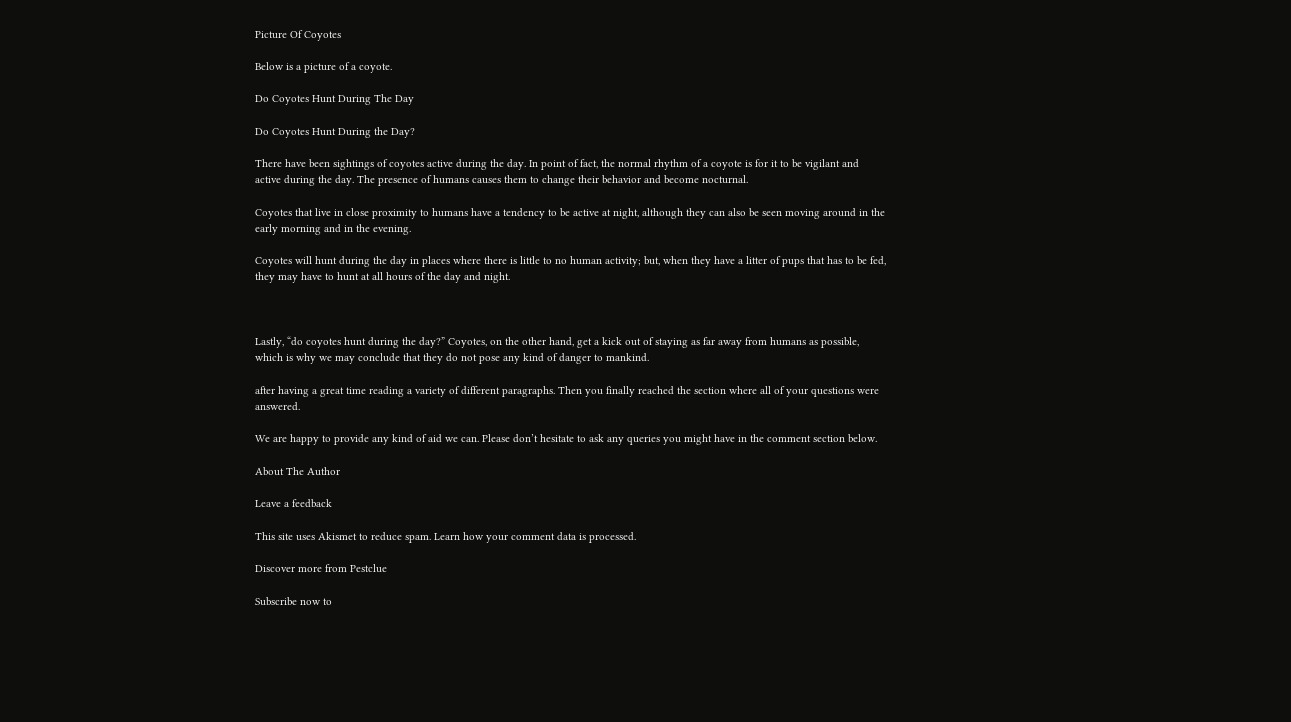Picture Of Coyotes

Below is a picture of a coyote.

Do Coyotes Hunt During The Day

Do Coyotes Hunt During the Day?

There have been sightings of coyotes active during the day. In point of fact, the normal rhythm of a coyote is for it to be vigilant and active during the day. The presence of humans causes them to change their behavior and become nocturnal.

Coyotes that live in close proximity to humans have a tendency to be active at night, although they can also be seen moving around in the early morning and in the evening.

Coyotes will hunt during the day in places where there is little to no human activity; but, when they have a litter of pups that has to be fed, they may have to hunt at all hours of the day and night.



Lastly, “do coyotes hunt during the day?” Coyotes, on the other hand, get a kick out of staying as far away from humans as possible, which is why we may conclude that they do not pose any kind of danger to mankind.

after having a great time reading a variety of different paragraphs. Then you finally reached the section where all of your questions were answered.

We are happy to provide any kind of aid we can. Please don’t hesitate to ask any queries you might have in the comment section below.

About The Author

Leave a feedback

This site uses Akismet to reduce spam. Learn how your comment data is processed.

Discover more from Pestclue

Subscribe now to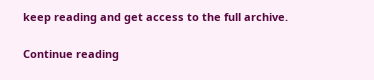keep reading and get access to the full archive.

Continue reading